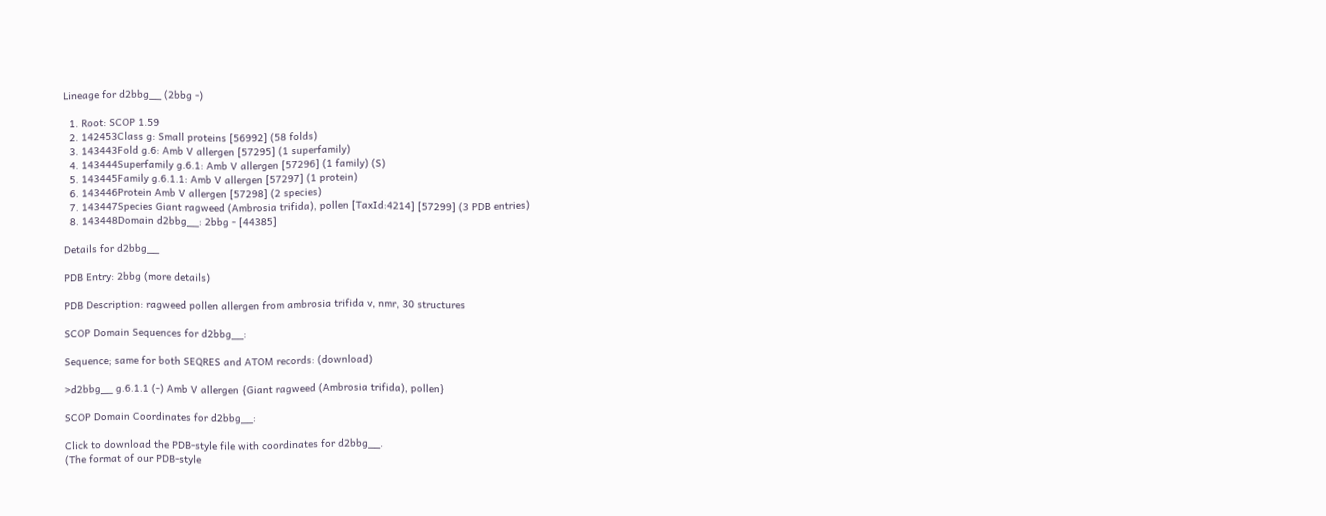Lineage for d2bbg__ (2bbg -)

  1. Root: SCOP 1.59
  2. 142453Class g: Small proteins [56992] (58 folds)
  3. 143443Fold g.6: Amb V allergen [57295] (1 superfamily)
  4. 143444Superfamily g.6.1: Amb V allergen [57296] (1 family) (S)
  5. 143445Family g.6.1.1: Amb V allergen [57297] (1 protein)
  6. 143446Protein Amb V allergen [57298] (2 species)
  7. 143447Species Giant ragweed (Ambrosia trifida), pollen [TaxId:4214] [57299] (3 PDB entries)
  8. 143448Domain d2bbg__: 2bbg - [44385]

Details for d2bbg__

PDB Entry: 2bbg (more details)

PDB Description: ragweed pollen allergen from ambrosia trifida v, nmr, 30 structures

SCOP Domain Sequences for d2bbg__:

Sequence; same for both SEQRES and ATOM records: (download)

>d2bbg__ g.6.1.1 (-) Amb V allergen {Giant ragweed (Ambrosia trifida), pollen}

SCOP Domain Coordinates for d2bbg__:

Click to download the PDB-style file with coordinates for d2bbg__.
(The format of our PDB-style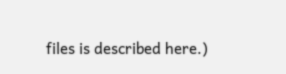files is described here.)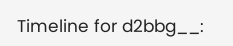Timeline for d2bbg__: